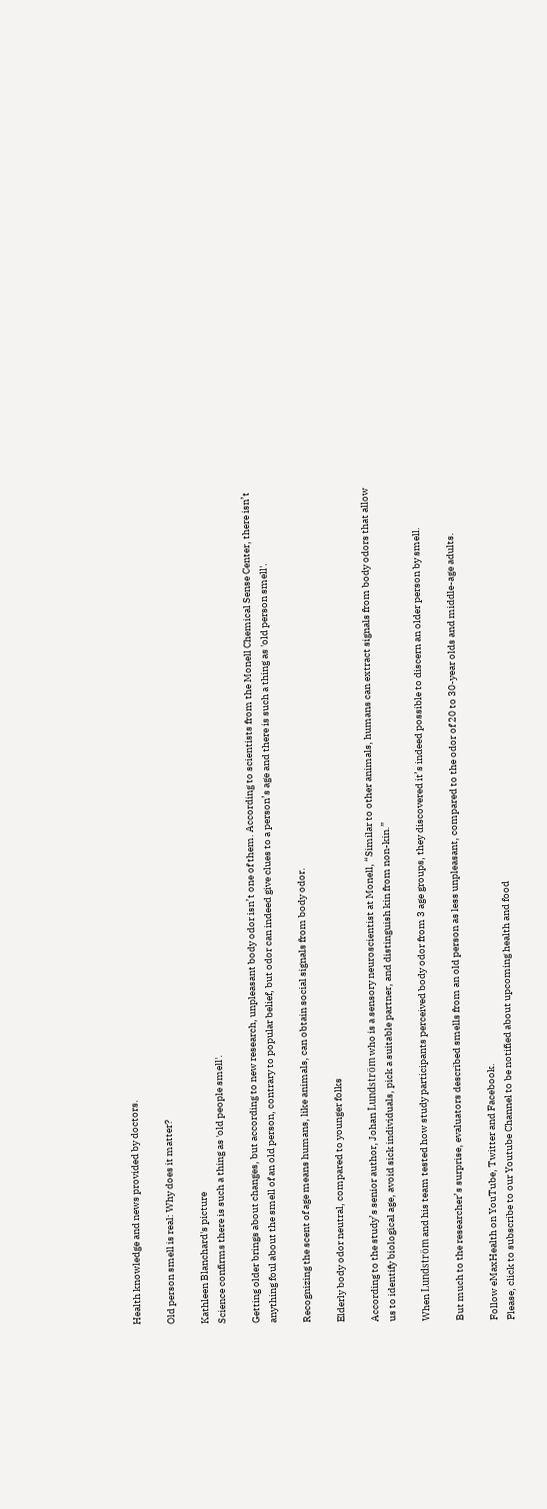Health knowledge and news provided by doctors.

Old person smell is real: Why does it matter?

Kathleen Blanchard's picture
Science confirms there is such a thing as 'old people smell'.

Getting older brings about changes, but according to new research, unpleasant body odor isn’t one of them. According to scientists from the Monell Chemical Sense Center, there isn’t anything foul about the smell of an old person, contrary to popular belief, but odor can indeed give clues to a person’s age and there is such a thing as 'old person smell'.

Recognizing the scent of age means humans, like animals, can obtain social signals from body odor.

Elderly body odor neutral, compared to younger folks

According to the study’s senior author, Johan Lundström who is a sensory neuroscientist at Monell, “Similar to other animals, humans can extract signals from body odors that allow us to identify biological age, avoid sick individuals, pick a suitable partner, and distinguish kin from non-kin.”

When Lundström and his team tested how study participants perceived body odor from 3 age groups, they discovered it’s indeed possible to discern an older person by smell.

But much to the researcher’s surprise, evaluators described smells from an old person as less unpleasant, compared to the odor of 20 to 30-year olds and middle-age adults.

Follow eMaxHealth on YouTube, Twitter and Facebook.
Please, click to subscribe to our Youtube Channel to be notified about upcoming health and food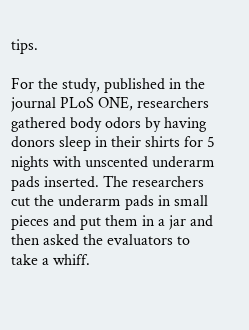tips.

For the study, published in the journal PLoS ONE, researchers gathered body odors by having donors sleep in their shirts for 5 nights with unscented underarm pads inserted. The researchers cut the underarm pads in small pieces and put them in a jar and then asked the evaluators to take a whiff.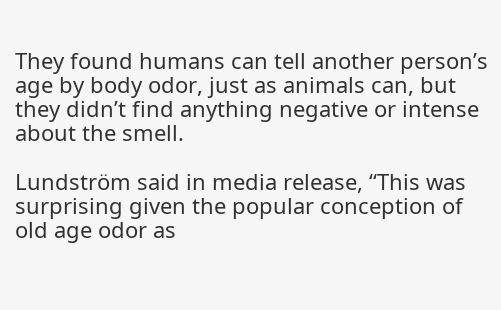They found humans can tell another person’s age by body odor, just as animals can, but they didn’t find anything negative or intense about the smell.

Lundström said in media release, “This was surprising given the popular conception of old age odor as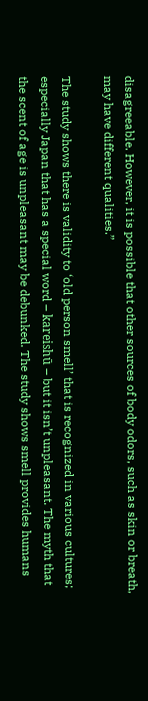disagreeable. However, it is possible that other sources of body odors, such as skin or breath, may have different qualities.”

The study shows there is validity to ‘old person smell’ that is recognized in various cultures; especially Japan that has a special word – kareishū – but it isn’t unpleasant. The myth that the scent of age is unpleasant may be debunked. The study shows smell provides humans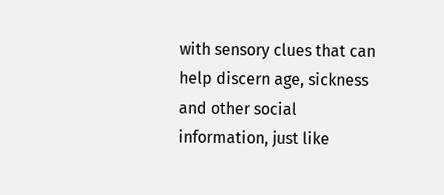with sensory clues that can help discern age, sickness and other social information, just like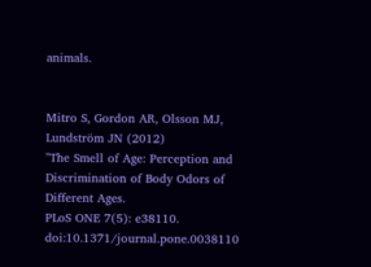animals.


Mitro S, Gordon AR, Olsson MJ, Lundström JN (2012)
"The Smell of Age: Perception and Discrimination of Body Odors of Different Ages.
PLoS ONE 7(5): e38110. doi:10.1371/journal.pone.0038110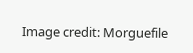Image credit: Morguefile